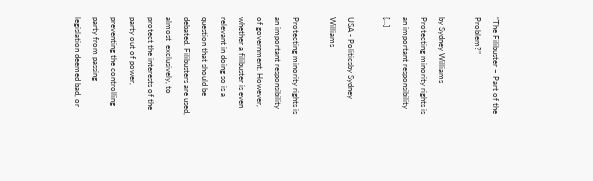“The Filibuster – Part of the Problem?”

by Sydney Williams Protecting minority rights is an important responsibility […]

USA - Politicsby Sydney Williams

Protecting minority rights is an important responsibility of government. However, whether a filibuster is even relevant in doing so is a question that should be debated. Filibusters are used, almost  exclusively, to protect the interests of the party out of power,  preventing the controlling party from passing legislation deemed bad, or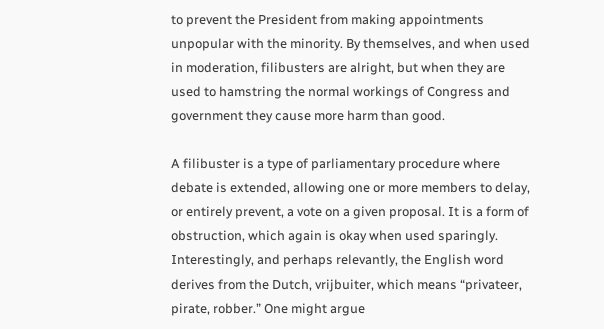to prevent the President from making appointments unpopular with the minority. By themselves, and when used in moderation, filibusters are alright, but when they are used to hamstring the normal workings of Congress and government they cause more harm than good.

A filibuster is a type of parliamentary procedure where debate is extended, allowing one or more members to delay, or entirely prevent, a vote on a given proposal. It is a form of obstruction, which again is okay when used sparingly. Interestingly, and perhaps relevantly, the English word derives from the Dutch, vrijbuiter, which means “privateer, pirate, robber.” One might argue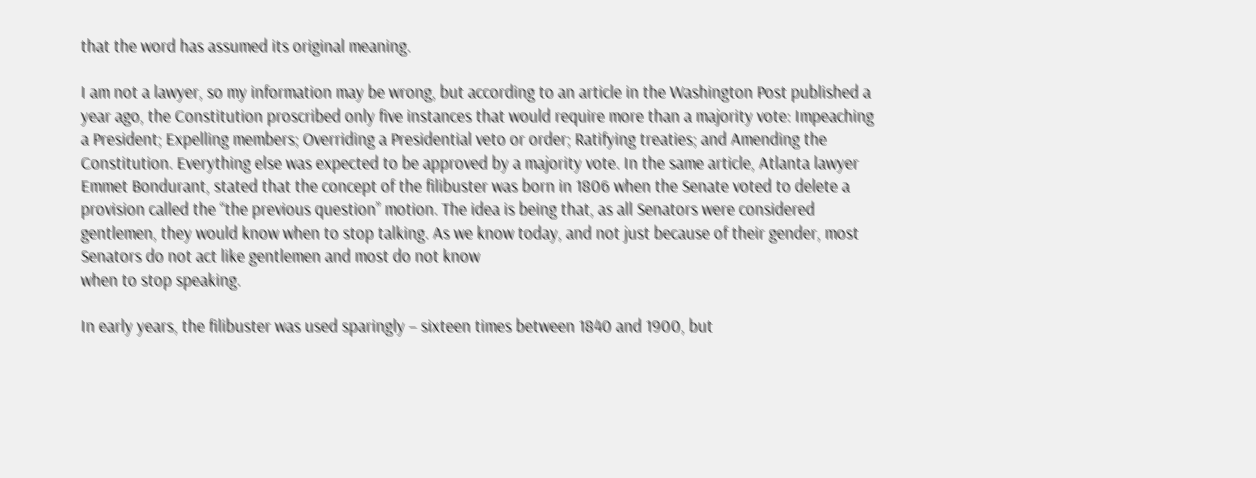that the word has assumed its original meaning.

I am not a lawyer, so my information may be wrong, but according to an article in the Washington Post published a year ago, the Constitution proscribed only five instances that would require more than a majority vote: Impeaching a President; Expelling members; Overriding a Presidential veto or order; Ratifying treaties; and Amending the Constitution. Everything else was expected to be approved by a majority vote. In the same article, Atlanta lawyer Emmet Bondurant, stated that the concept of the filibuster was born in 1806 when the Senate voted to delete a provision called the “the previous question” motion. The idea is being that, as all Senators were considered gentlemen, they would know when to stop talking. As we know today, and not just because of their gender, most Senators do not act like gentlemen and most do not know
when to stop speaking.

In early years, the filibuster was used sparingly – sixteen times between 1840 and 1900, but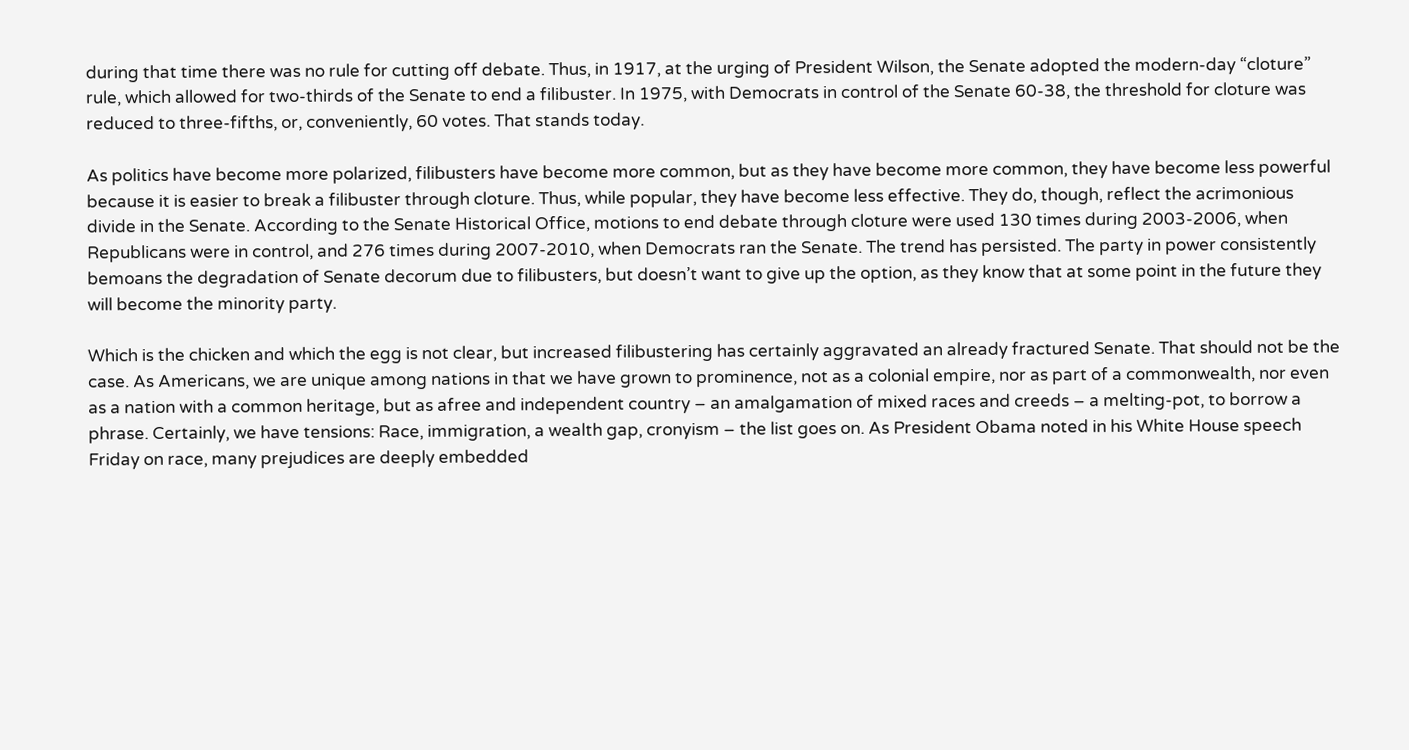during that time there was no rule for cutting off debate. Thus, in 1917, at the urging of President Wilson, the Senate adopted the modern-day “cloture” rule, which allowed for two-thirds of the Senate to end a filibuster. In 1975, with Democrats in control of the Senate 60-38, the threshold for cloture was reduced to three-fifths, or, conveniently, 60 votes. That stands today.

As politics have become more polarized, filibusters have become more common, but as they have become more common, they have become less powerful because it is easier to break a filibuster through cloture. Thus, while popular, they have become less effective. They do, though, reflect the acrimonious divide in the Senate. According to the Senate Historical Office, motions to end debate through cloture were used 130 times during 2003-2006, when Republicans were in control, and 276 times during 2007-2010, when Democrats ran the Senate. The trend has persisted. The party in power consistently bemoans the degradation of Senate decorum due to filibusters, but doesn’t want to give up the option, as they know that at some point in the future they will become the minority party.

Which is the chicken and which the egg is not clear, but increased filibustering has certainly aggravated an already fractured Senate. That should not be the case. As Americans, we are unique among nations in that we have grown to prominence, not as a colonial empire, nor as part of a commonwealth, nor even as a nation with a common heritage, but as afree and independent country – an amalgamation of mixed races and creeds – a melting-pot, to borrow a phrase. Certainly, we have tensions: Race, immigration, a wealth gap, cronyism – the list goes on. As President Obama noted in his White House speech Friday on race, many prejudices are deeply embedded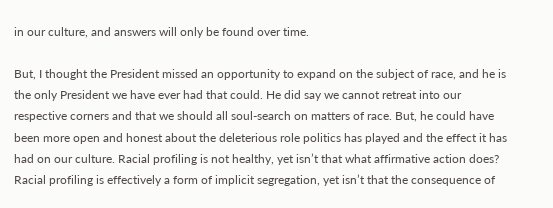in our culture, and answers will only be found over time.

But, I thought the President missed an opportunity to expand on the subject of race, and he is the only President we have ever had that could. He did say we cannot retreat into our respective corners and that we should all soul-search on matters of race. But, he could have been more open and honest about the deleterious role politics has played and the effect it has had on our culture. Racial profiling is not healthy, yet isn’t that what affirmative action does? Racial profiling is effectively a form of implicit segregation, yet isn’t that the consequence of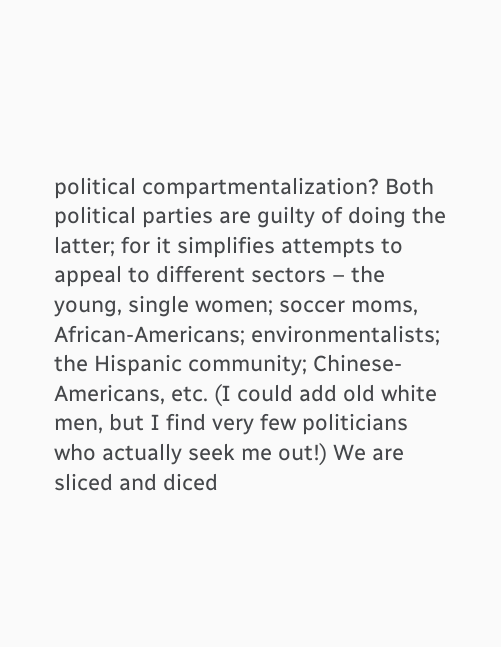political compartmentalization? Both political parties are guilty of doing the latter; for it simplifies attempts to appeal to different sectors – the young, single women; soccer moms, African-Americans; environmentalists; the Hispanic community; Chinese-Americans, etc. (I could add old white men, but I find very few politicians who actually seek me out!) We are sliced and diced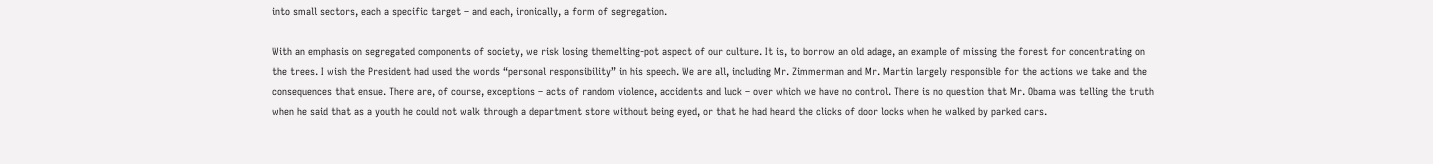into small sectors, each a specific target – and each, ironically, a form of segregation.

With an emphasis on segregated components of society, we risk losing themelting-pot aspect of our culture. It is, to borrow an old adage, an example of missing the forest for concentrating on the trees. I wish the President had used the words “personal responsibility” in his speech. We are all, including Mr. Zimmerman and Mr. Martin largely responsible for the actions we take and the consequences that ensue. There are, of course, exceptions – acts of random violence, accidents and luck – over which we have no control. There is no question that Mr. Obama was telling the truth when he said that as a youth he could not walk through a department store without being eyed, or that he had heard the clicks of door locks when he walked by parked cars.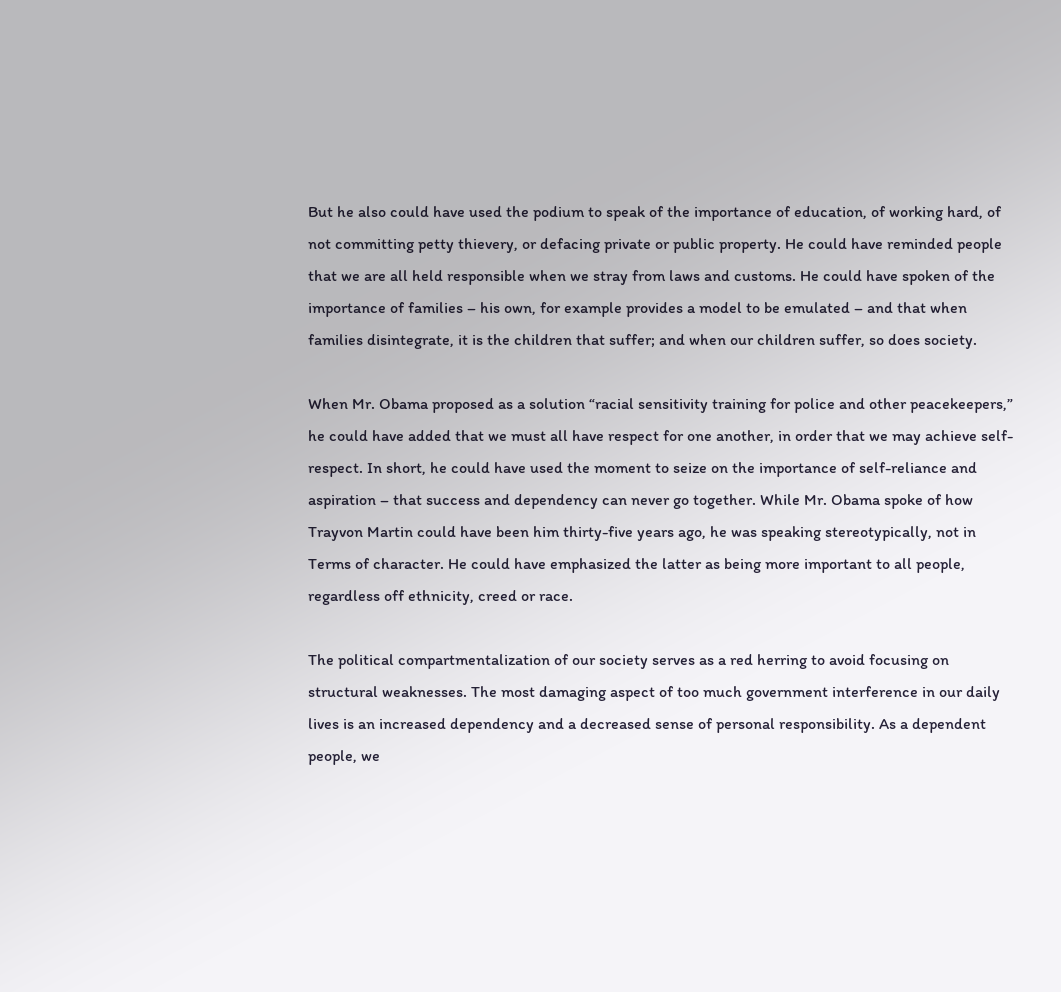But he also could have used the podium to speak of the importance of education, of working hard, of not committing petty thievery, or defacing private or public property. He could have reminded people that we are all held responsible when we stray from laws and customs. He could have spoken of the importance of families – his own, for example provides a model to be emulated – and that when families disintegrate, it is the children that suffer; and when our children suffer, so does society.

When Mr. Obama proposed as a solution “racial sensitivity training for police and other peacekeepers,” he could have added that we must all have respect for one another, in order that we may achieve self-respect. In short, he could have used the moment to seize on the importance of self-reliance and aspiration – that success and dependency can never go together. While Mr. Obama spoke of how Trayvon Martin could have been him thirty-five years ago, he was speaking stereotypically, not in Terms of character. He could have emphasized the latter as being more important to all people, regardless off ethnicity, creed or race.

The political compartmentalization of our society serves as a red herring to avoid focusing on structural weaknesses. The most damaging aspect of too much government interference in our daily lives is an increased dependency and a decreased sense of personal responsibility. As a dependent people, we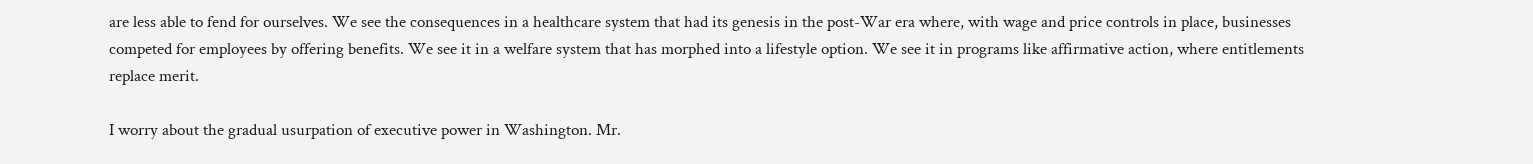are less able to fend for ourselves. We see the consequences in a healthcare system that had its genesis in the post-War era where, with wage and price controls in place, businesses competed for employees by offering benefits. We see it in a welfare system that has morphed into a lifestyle option. We see it in programs like affirmative action, where entitlements replace merit.

I worry about the gradual usurpation of executive power in Washington. Mr.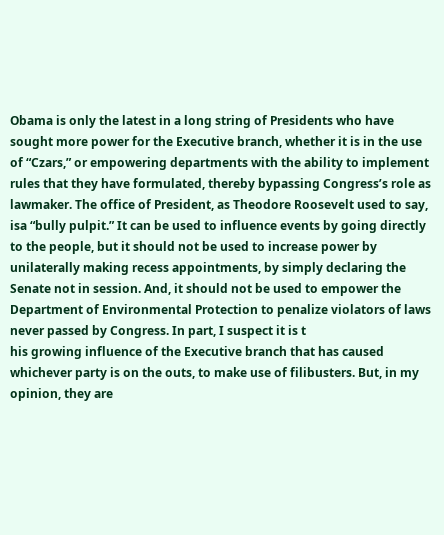Obama is only the latest in a long string of Presidents who have sought more power for the Executive branch, whether it is in the use of “Czars,” or empowering departments with the ability to implement rules that they have formulated, thereby bypassing Congress’s role as lawmaker. The office of President, as Theodore Roosevelt used to say, isa “bully pulpit.” It can be used to influence events by going directly to the people, but it should not be used to increase power by unilaterally making recess appointments, by simply declaring the Senate not in session. And, it should not be used to empower the Department of Environmental Protection to penalize violators of laws never passed by Congress. In part, I suspect it is t
his growing influence of the Executive branch that has caused whichever party is on the outs, to make use of filibusters. But, in my opinion, they are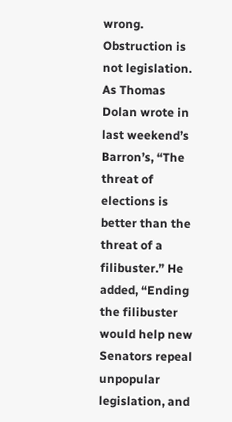wrong. Obstruction is not legislation. As Thomas Dolan wrote in last weekend’s Barron’s, “The threat of elections is better than the threat of a filibuster.” He added, “Ending the filibuster would help new Senators repeal unpopular
legislation, and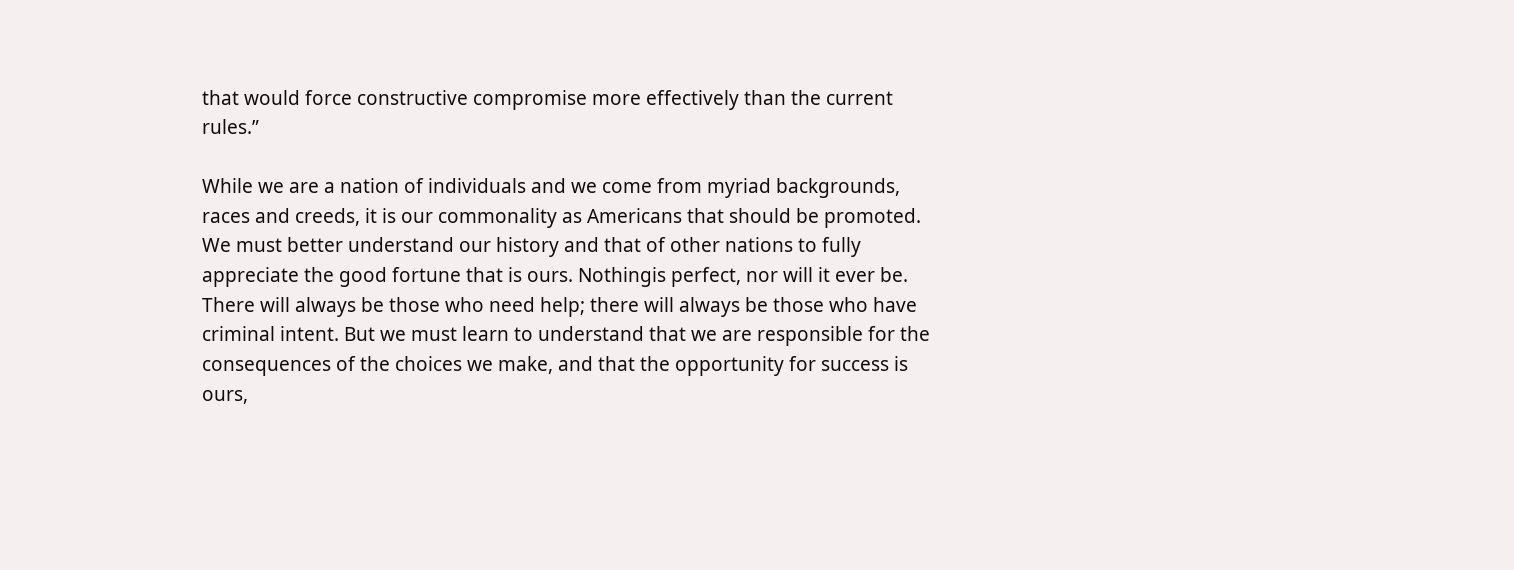that would force constructive compromise more effectively than the current rules.”

While we are a nation of individuals and we come from myriad backgrounds, races and creeds, it is our commonality as Americans that should be promoted. We must better understand our history and that of other nations to fully appreciate the good fortune that is ours. Nothingis perfect, nor will it ever be. There will always be those who need help; there will always be those who have criminal intent. But we must learn to understand that we are responsible for the consequences of the choices we make, and that the opportunity for success is ours,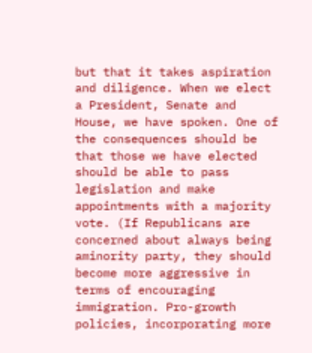but that it takes aspiration and diligence. When we elect a President, Senate and House, we have spoken. One of the consequences should be that those we have elected should be able to pass legislation and make appointments with a majority vote. (If Republicans are concerned about always being aminority party, they should become more aggressive in terms of encouraging immigration. Pro-growth policies, incorporating more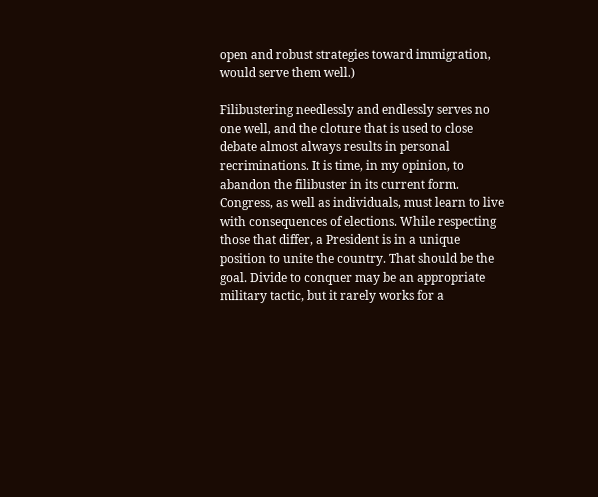open and robust strategies toward immigration, would serve them well.)

Filibustering needlessly and endlessly serves no one well, and the cloture that is used to close debate almost always results in personal recriminations. It is time, in my opinion, to abandon the filibuster in its current form. Congress, as well as individuals, must learn to live with consequences of elections. While respecting those that differ, a President is in a unique position to unite the country. That should be the goal. Divide to conquer may be an appropriate military tactic, but it rarely works for a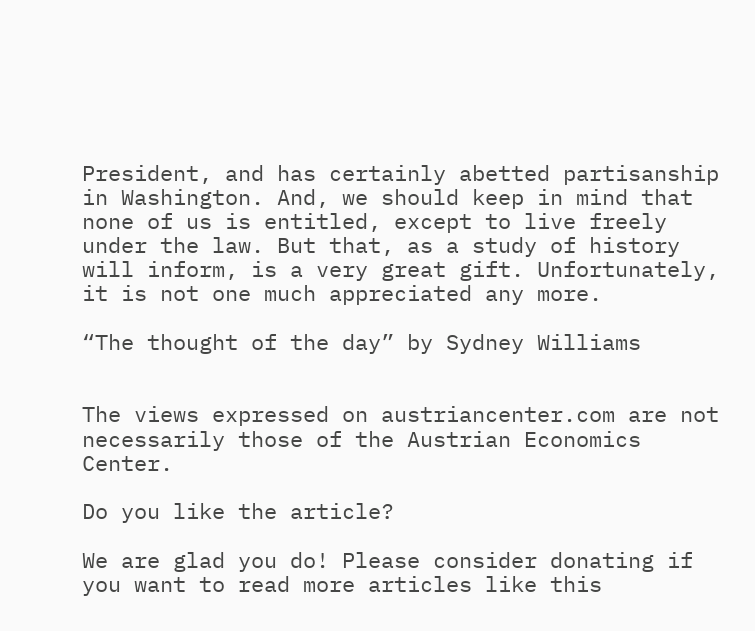President, and has certainly abetted partisanship in Washington. And, we should keep in mind that none of us is entitled, except to live freely under the law. But that, as a study of history will inform, is a very great gift. Unfortunately, it is not one much appreciated any more.

“The thought of the day” by Sydney Williams


The views expressed on austriancenter.com are not necessarily those of the Austrian Economics Center.

Do you like the article?

We are glad you do! Please consider donating if you want to read more articles like this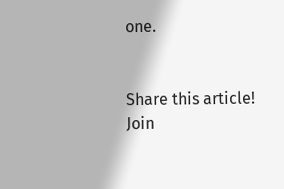one.


Share this article!
Join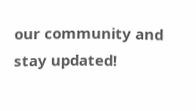our community and stay updated!